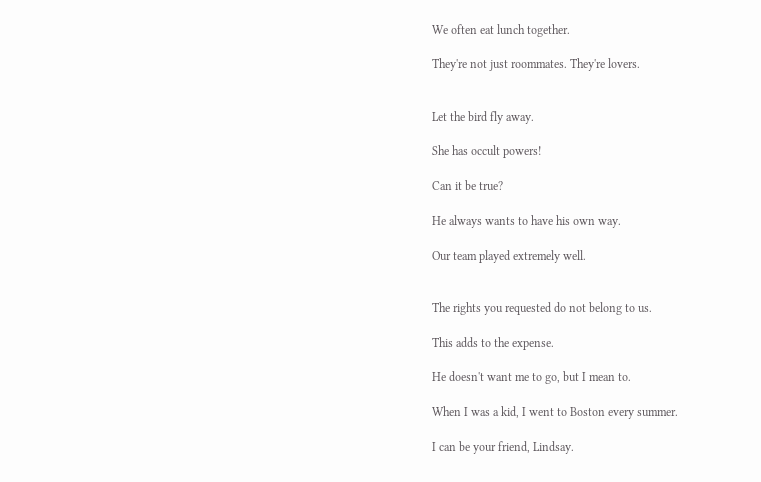We often eat lunch together.

They're not just roommates. They're lovers.


Let the bird fly away.

She has occult powers!

Can it be true?

He always wants to have his own way.

Our team played extremely well.


The rights you requested do not belong to us.

This adds to the expense.

He doesn't want me to go, but I mean to.

When I was a kid, I went to Boston every summer.

I can be your friend, Lindsay.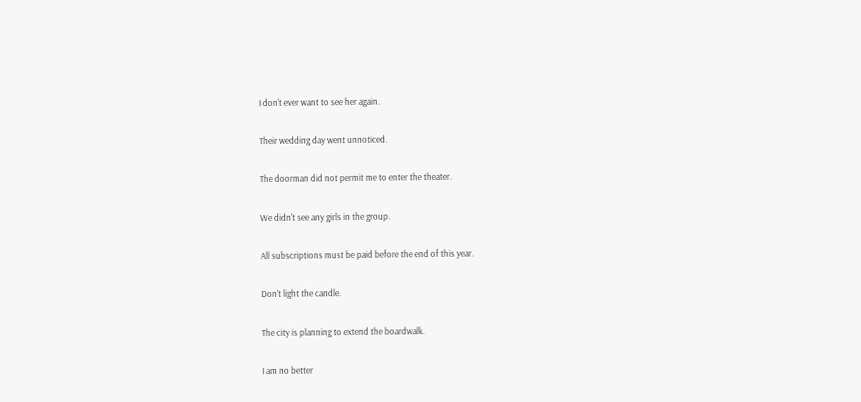I don't ever want to see her again.

Their wedding day went unnoticed.

The doorman did not permit me to enter the theater.

We didn't see any girls in the group.

All subscriptions must be paid before the end of this year.

Don't light the candle.

The city is planning to extend the boardwalk.

I am no better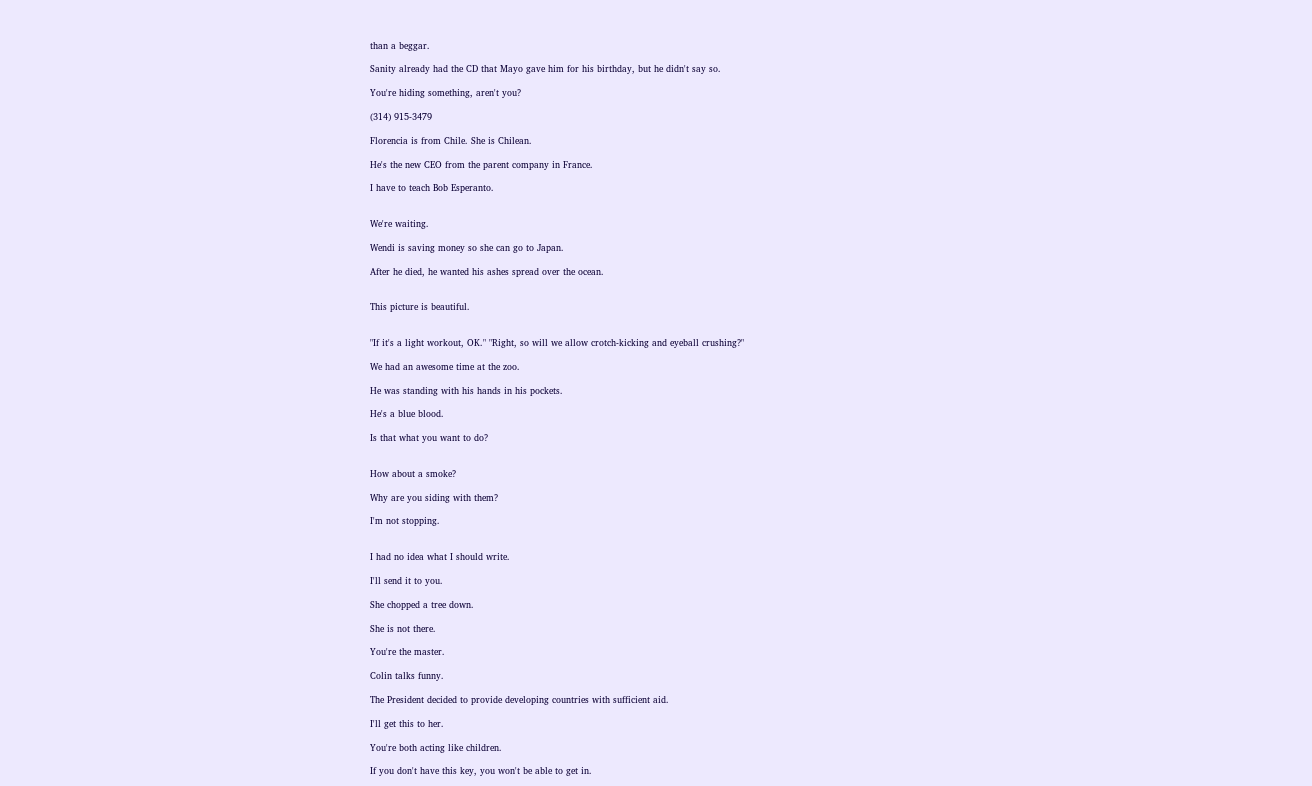than a beggar.

Sanity already had the CD that Mayo gave him for his birthday, but he didn't say so.

You're hiding something, aren't you?

(314) 915-3479

Florencia is from Chile. She is Chilean.

He's the new CEO from the parent company in France.

I have to teach Bob Esperanto.


We're waiting.

Wendi is saving money so she can go to Japan.

After he died, he wanted his ashes spread over the ocean.


This picture is beautiful.


"If it's a light workout, OK." "Right, so will we allow crotch-kicking and eyeball crushing?"

We had an awesome time at the zoo.

He was standing with his hands in his pockets.

He's a blue blood.

Is that what you want to do?


How about a smoke?

Why are you siding with them?

I'm not stopping.


I had no idea what I should write.

I'll send it to you.

She chopped a tree down.

She is not there.

You're the master.

Colin talks funny.

The President decided to provide developing countries with sufficient aid.

I'll get this to her.

You're both acting like children.

If you don't have this key, you won't be able to get in.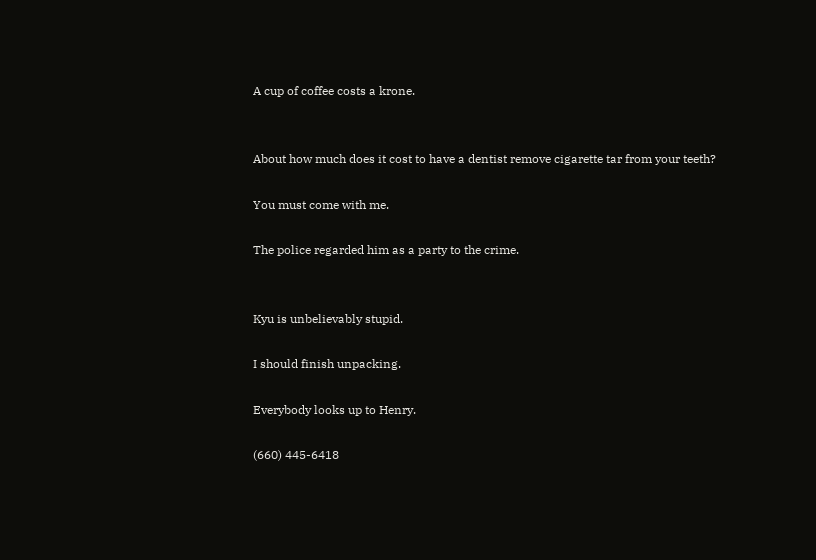A cup of coffee costs a krone.


About how much does it cost to have a dentist remove cigarette tar from your teeth?

You must come with me.

The police regarded him as a party to the crime.


Kyu is unbelievably stupid.

I should finish unpacking.

Everybody looks up to Henry.

(660) 445-6418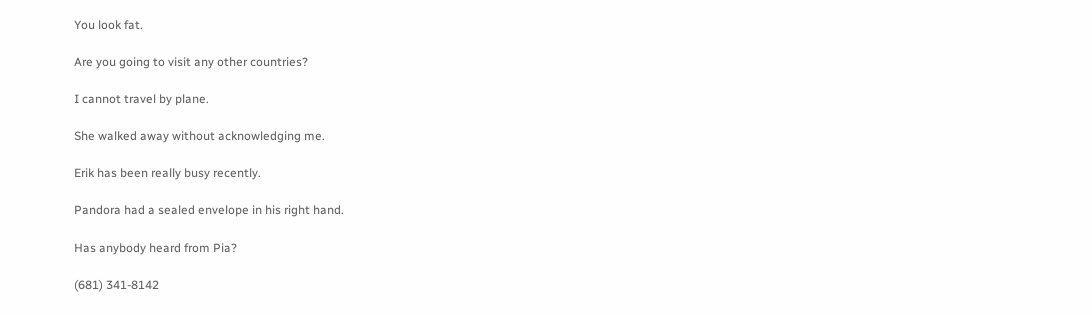You look fat.

Are you going to visit any other countries?

I cannot travel by plane.

She walked away without acknowledging me.

Erik has been really busy recently.

Pandora had a sealed envelope in his right hand.

Has anybody heard from Pia?

(681) 341-8142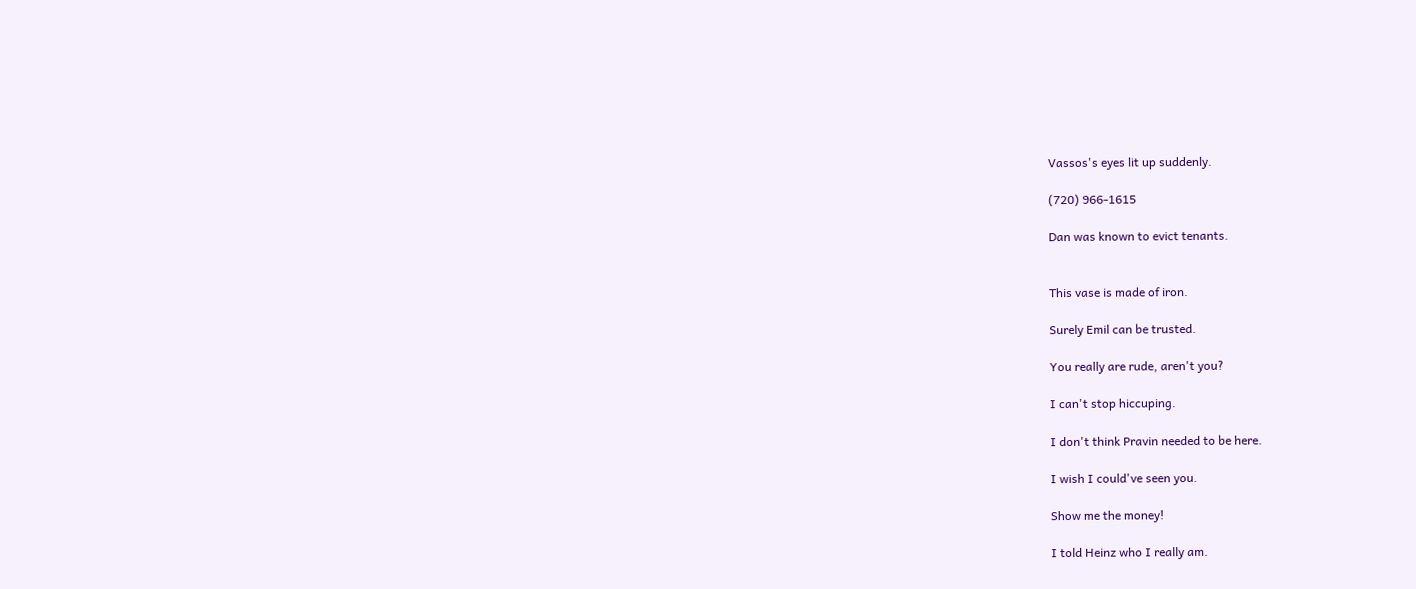Vassos's eyes lit up suddenly.

(720) 966-1615

Dan was known to evict tenants.


This vase is made of iron.

Surely Emil can be trusted.

You really are rude, aren't you?

I can't stop hiccuping.

I don't think Pravin needed to be here.

I wish I could've seen you.

Show me the money!

I told Heinz who I really am.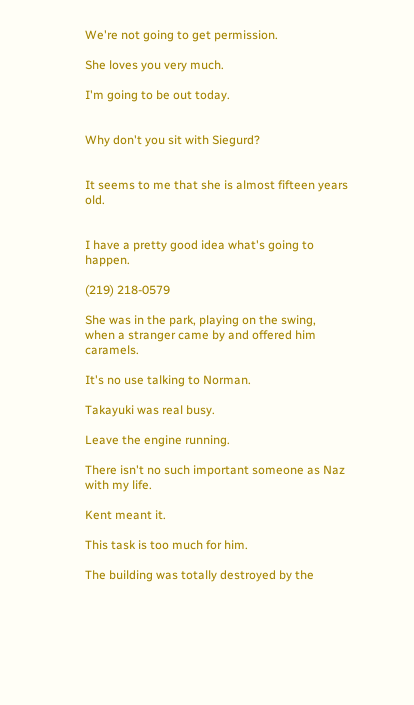We're not going to get permission.

She loves you very much.

I'm going to be out today.


Why don't you sit with Siegurd?


It seems to me that she is almost fifteen years old.


I have a pretty good idea what's going to happen.

(219) 218-0579

She was in the park, playing on the swing, when a stranger came by and offered him caramels.

It's no use talking to Norman.

Takayuki was real busy.

Leave the engine running.

There isn't no such important someone as Naz with my life.

Kent meant it.

This task is too much for him.

The building was totally destroyed by the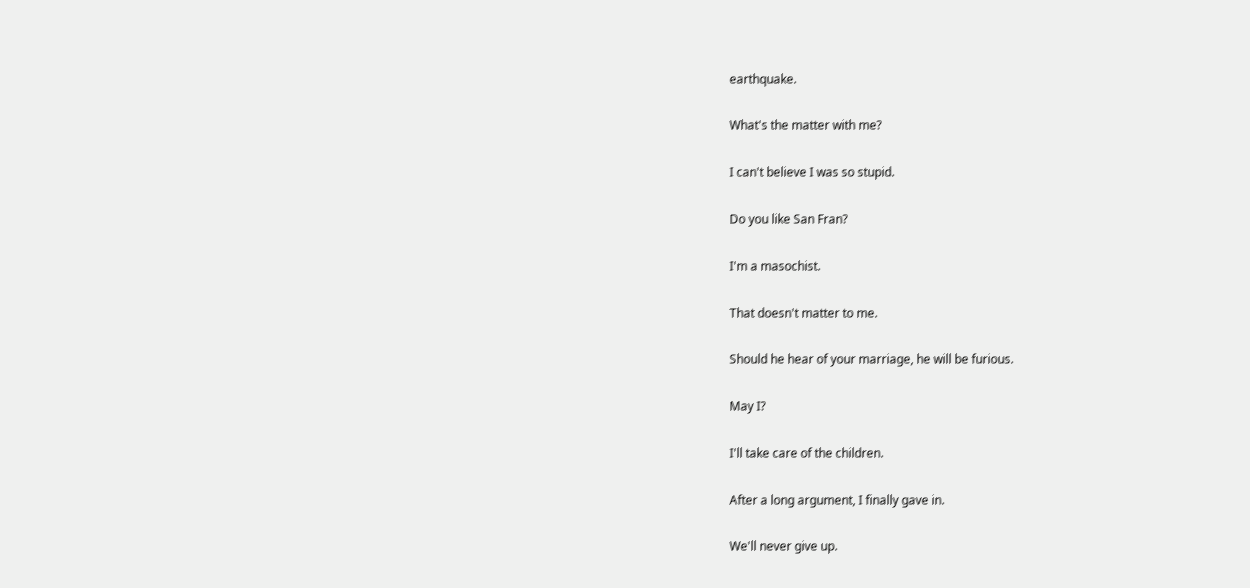earthquake.

What's the matter with me?

I can't believe I was so stupid.

Do you like San Fran?

I'm a masochist.

That doesn't matter to me.

Should he hear of your marriage, he will be furious.

May I?

I'll take care of the children.

After a long argument, I finally gave in.

We'll never give up.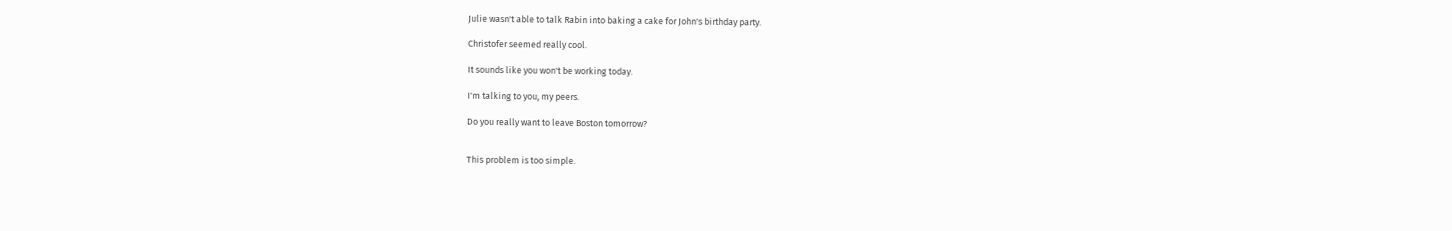Julie wasn't able to talk Rabin into baking a cake for John's birthday party.

Christofer seemed really cool.

It sounds like you won't be working today.

I'm talking to you, my peers.

Do you really want to leave Boston tomorrow?


This problem is too simple.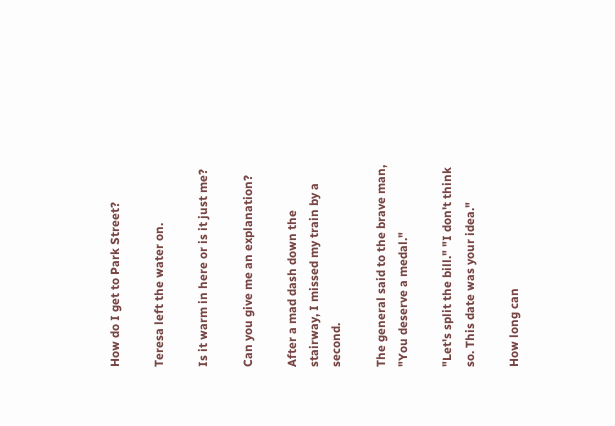How do I get to Park Street?

Teresa left the water on.

Is it warm in here or is it just me?

Can you give me an explanation?

After a mad dash down the stairway, I missed my train by a second.

The general said to the brave man, "You deserve a medal."

"Let's split the bill." "I don't think so. This date was your idea."

How long can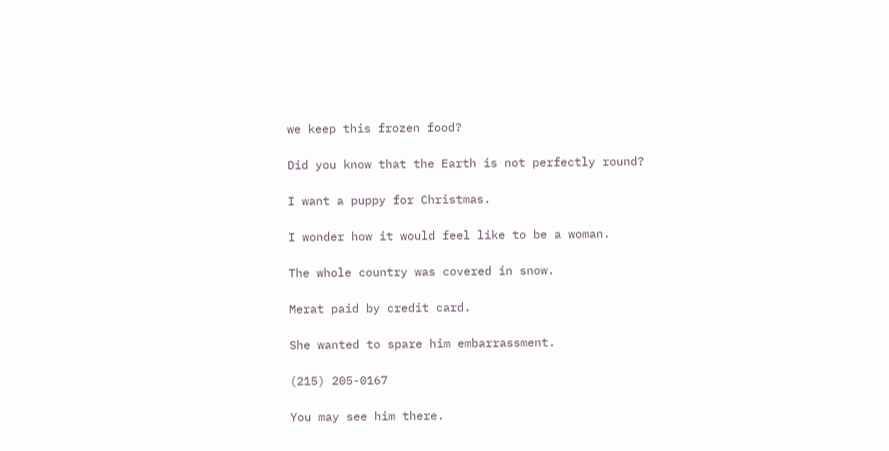we keep this frozen food?

Did you know that the Earth is not perfectly round?

I want a puppy for Christmas.

I wonder how it would feel like to be a woman.

The whole country was covered in snow.

Merat paid by credit card.

She wanted to spare him embarrassment.

(215) 205-0167

You may see him there.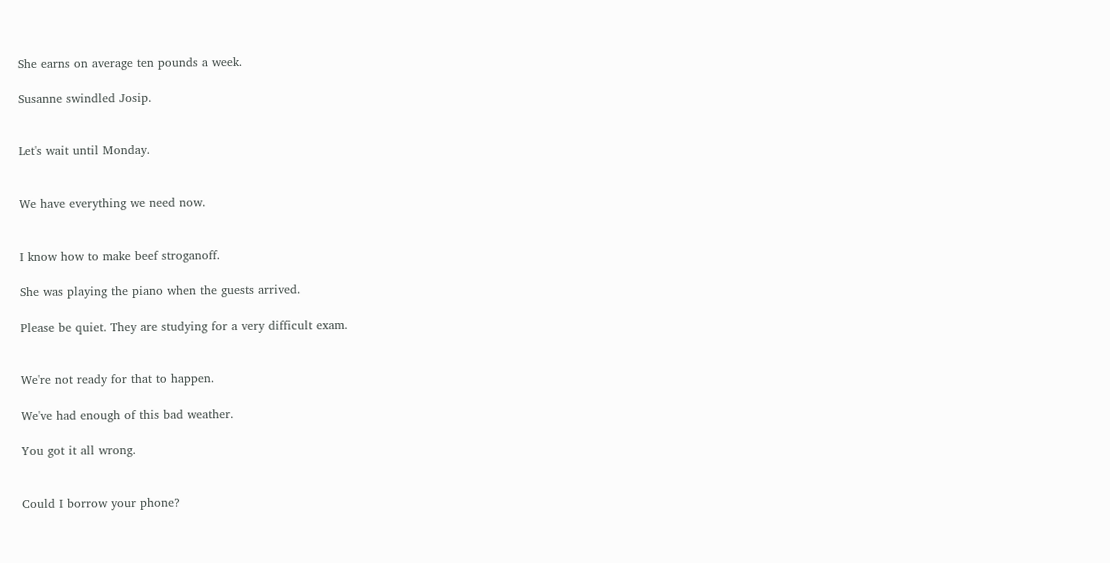She earns on average ten pounds a week.

Susanne swindled Josip.


Let's wait until Monday.


We have everything we need now.


I know how to make beef stroganoff.

She was playing the piano when the guests arrived.

Please be quiet. They are studying for a very difficult exam.


We're not ready for that to happen.

We've had enough of this bad weather.

You got it all wrong.


Could I borrow your phone?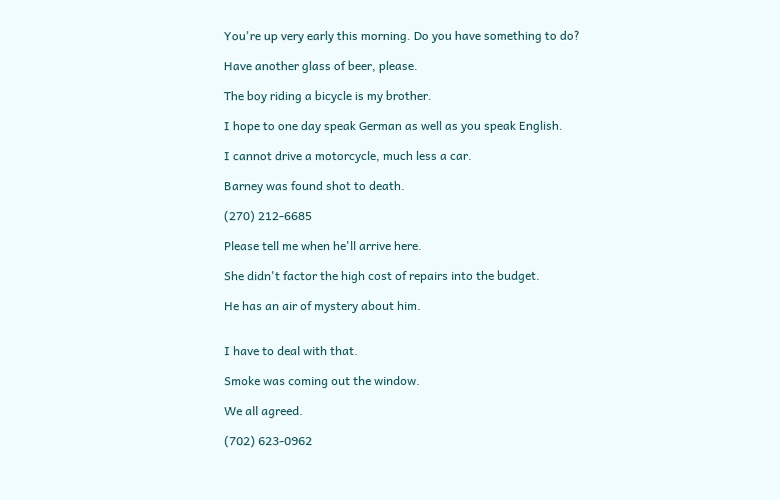You're up very early this morning. Do you have something to do?

Have another glass of beer, please.

The boy riding a bicycle is my brother.

I hope to one day speak German as well as you speak English.

I cannot drive a motorcycle, much less a car.

Barney was found shot to death.

(270) 212-6685

Please tell me when he'll arrive here.

She didn't factor the high cost of repairs into the budget.

He has an air of mystery about him.


I have to deal with that.

Smoke was coming out the window.

We all agreed.

(702) 623-0962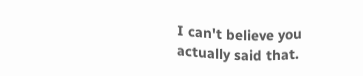I can't believe you actually said that.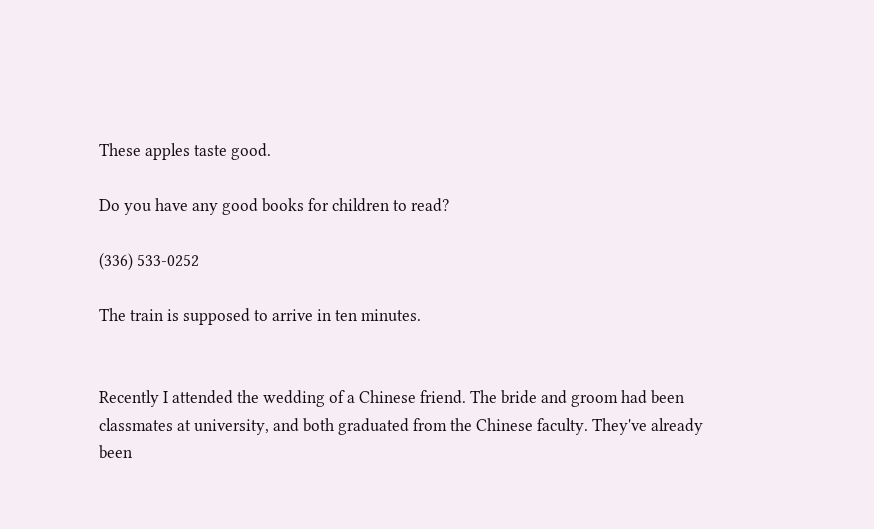These apples taste good.

Do you have any good books for children to read?

(336) 533-0252

The train is supposed to arrive in ten minutes.


Recently I attended the wedding of a Chinese friend. The bride and groom had been classmates at university, and both graduated from the Chinese faculty. They've already been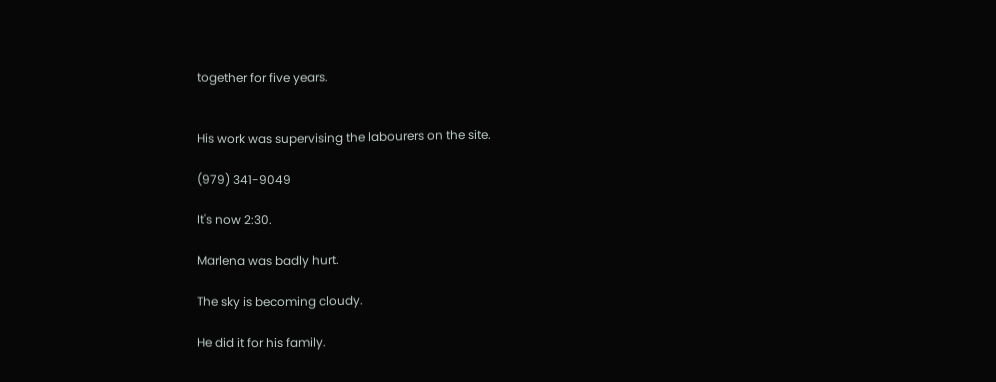together for five years.


His work was supervising the labourers on the site.

(979) 341-9049

It's now 2:30.

Marlena was badly hurt.

The sky is becoming cloudy.

He did it for his family.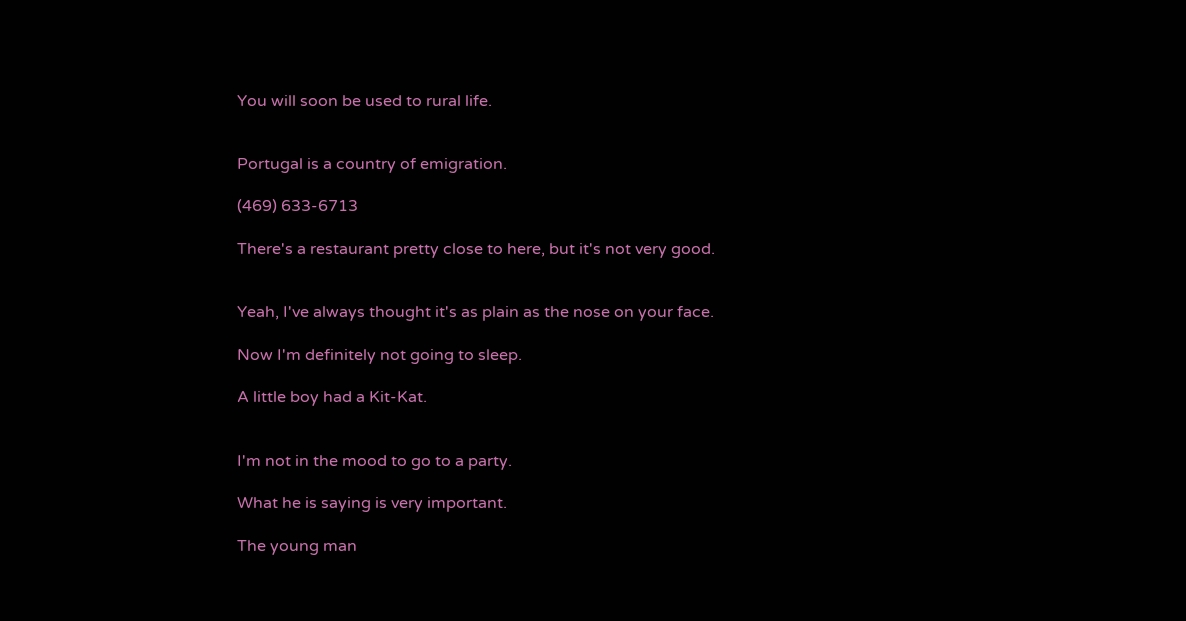You will soon be used to rural life.


Portugal is a country of emigration.

(469) 633-6713

There's a restaurant pretty close to here, but it's not very good.


Yeah, I've always thought it's as plain as the nose on your face.

Now I'm definitely not going to sleep.

A little boy had a Kit-Kat.


I'm not in the mood to go to a party.

What he is saying is very important.

The young man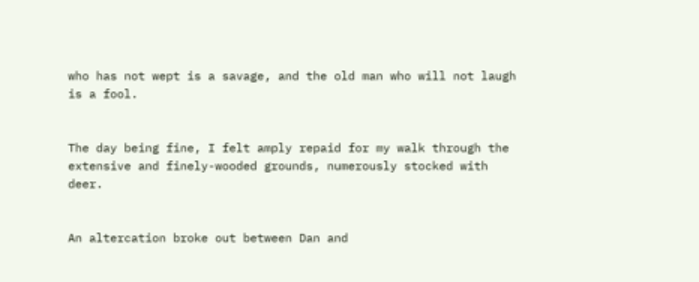who has not wept is a savage, and the old man who will not laugh is a fool.


The day being fine, I felt amply repaid for my walk through the extensive and finely-wooded grounds, numerously stocked with deer.


An altercation broke out between Dan and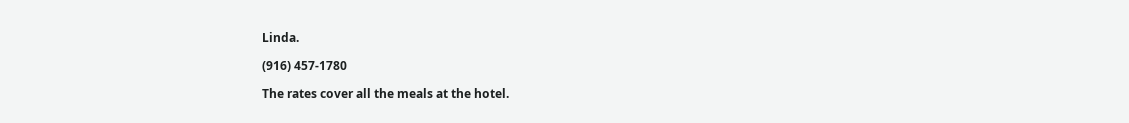Linda.

(916) 457-1780

The rates cover all the meals at the hotel.